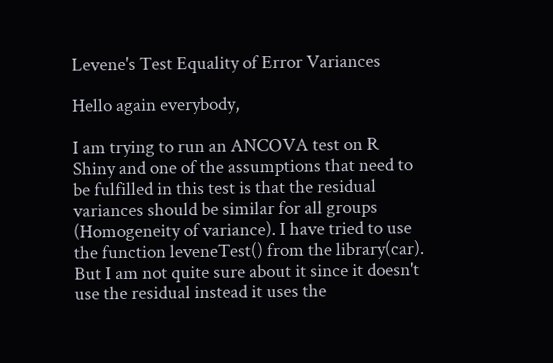Levene's Test Equality of Error Variances

Hello again everybody,

I am trying to run an ANCOVA test on R Shiny and one of the assumptions that need to be fulfilled in this test is that the residual variances should be similar for all groups (Homogeneity of variance). I have tried to use the function leveneTest() from the library(car). But I am not quite sure about it since it doesn't use the residual instead it uses the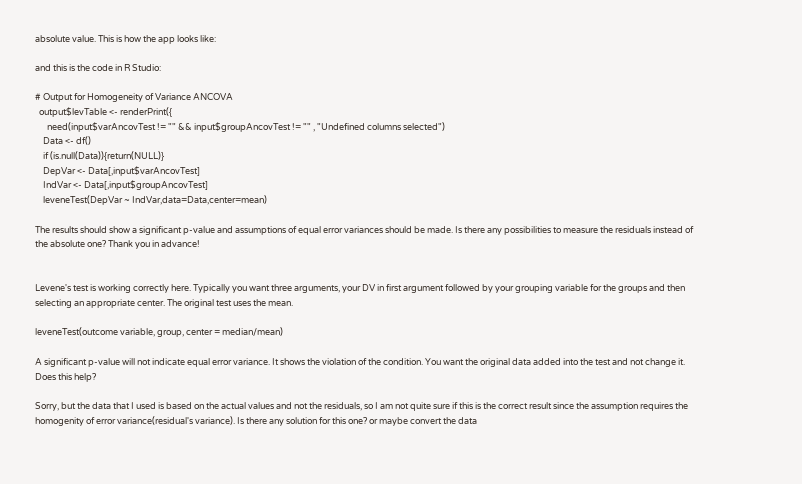absolute value. This is how the app looks like:

and this is the code in R Studio:

# Output for Homogeneity of Variance ANCOVA
  output$levTable <- renderPrint({
      need(input$varAncovTest != "" && input$groupAncovTest != "" , "Undefined columns selected")
    Data <- df()
    if (is.null(Data)){return(NULL)}
    DepVar <- Data[,input$varAncovTest]
    IndVar <- Data[,input$groupAncovTest]
    leveneTest(DepVar ~ IndVar,data=Data,center=mean)

The results should show a significant p-value and assumptions of equal error variances should be made. Is there any possibilities to measure the residuals instead of the absolute one? Thank you in advance!


Levene's test is working correctly here. Typically you want three arguments, your DV in first argument followed by your grouping variable for the groups and then selecting an appropriate center. The original test uses the mean.

leveneTest(outcome variable, group, center = median/mean)

A significant p-value will not indicate equal error variance. It shows the violation of the condition. You want the original data added into the test and not change it. Does this help?

Sorry, but the data that I used is based on the actual values and not the residuals, so I am not quite sure if this is the correct result since the assumption requires the homogenity of error variance(residual's variance). Is there any solution for this one? or maybe convert the data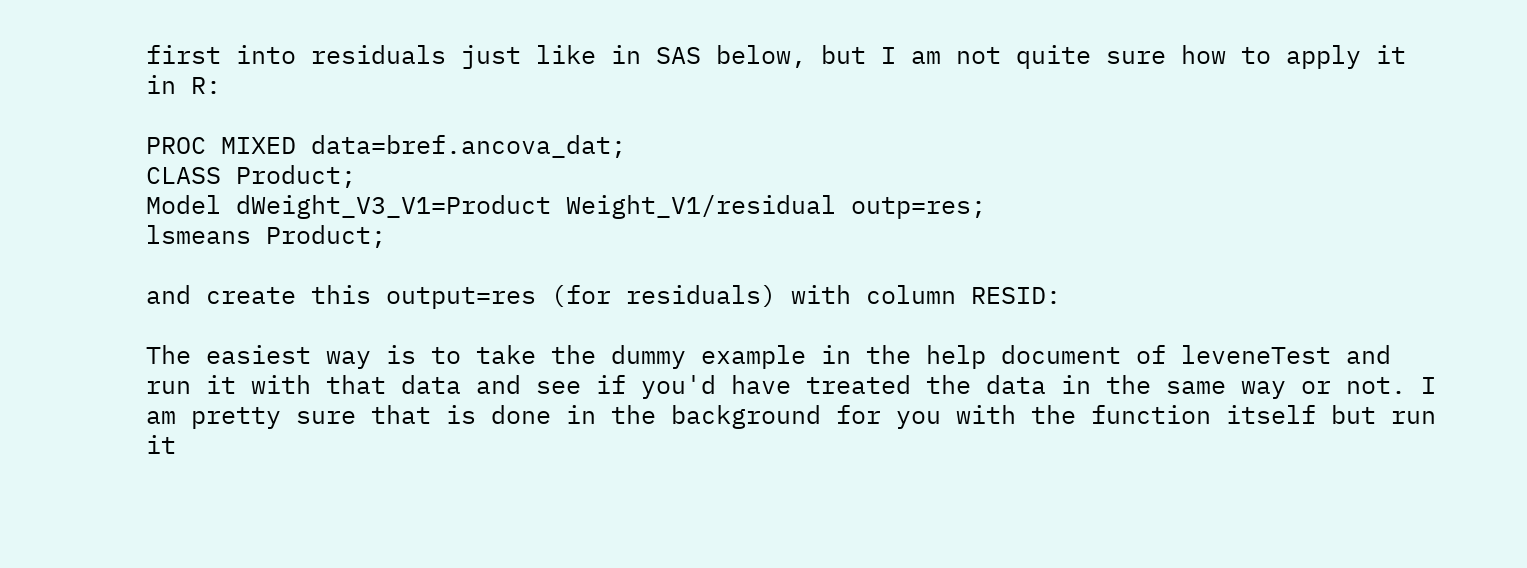first into residuals just like in SAS below, but I am not quite sure how to apply it in R:

PROC MIXED data=bref.ancova_dat;
CLASS Product;
Model dWeight_V3_V1=Product Weight_V1/residual outp=res;
lsmeans Product;

and create this output=res (for residuals) with column RESID:

The easiest way is to take the dummy example in the help document of leveneTest and run it with that data and see if you'd have treated the data in the same way or not. I am pretty sure that is done in the background for you with the function itself but run it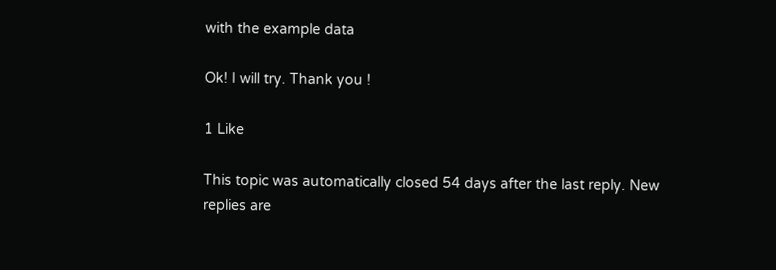with the example data

Ok! I will try. Thank you !

1 Like

This topic was automatically closed 54 days after the last reply. New replies are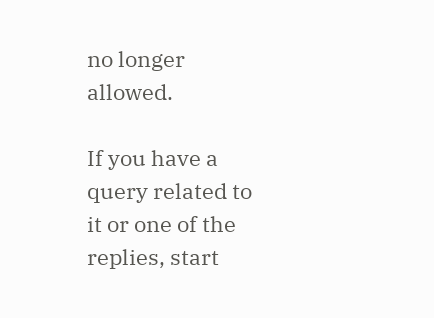no longer allowed.

If you have a query related to it or one of the replies, start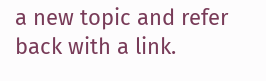a new topic and refer back with a link.